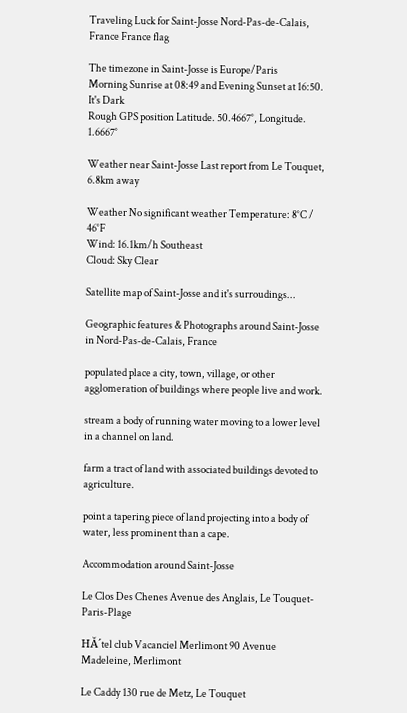Traveling Luck for Saint-Josse Nord-Pas-de-Calais, France France flag

The timezone in Saint-Josse is Europe/Paris
Morning Sunrise at 08:49 and Evening Sunset at 16:50. It's Dark
Rough GPS position Latitude. 50.4667°, Longitude. 1.6667°

Weather near Saint-Josse Last report from Le Touquet, 6.8km away

Weather No significant weather Temperature: 8°C / 46°F
Wind: 16.1km/h Southeast
Cloud: Sky Clear

Satellite map of Saint-Josse and it's surroudings...

Geographic features & Photographs around Saint-Josse in Nord-Pas-de-Calais, France

populated place a city, town, village, or other agglomeration of buildings where people live and work.

stream a body of running water moving to a lower level in a channel on land.

farm a tract of land with associated buildings devoted to agriculture.

point a tapering piece of land projecting into a body of water, less prominent than a cape.

Accommodation around Saint-Josse

Le Clos Des Chenes Avenue des Anglais, Le Touquet-Paris-Plage

HĂ´tel club Vacanciel Merlimont 90 Avenue Madeleine, Merlimont

Le Caddy 130 rue de Metz, Le Touquet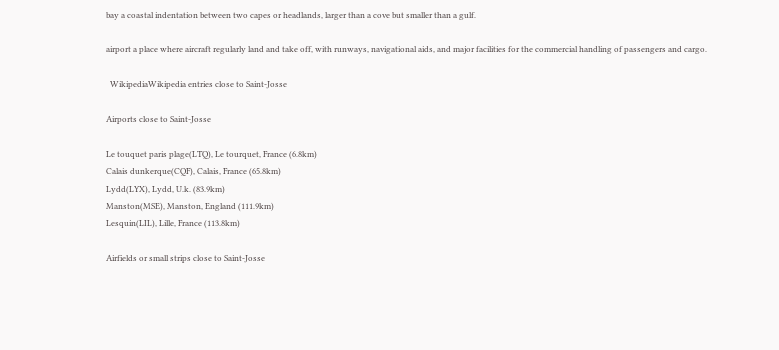bay a coastal indentation between two capes or headlands, larger than a cove but smaller than a gulf.

airport a place where aircraft regularly land and take off, with runways, navigational aids, and major facilities for the commercial handling of passengers and cargo.

  WikipediaWikipedia entries close to Saint-Josse

Airports close to Saint-Josse

Le touquet paris plage(LTQ), Le tourquet, France (6.8km)
Calais dunkerque(CQF), Calais, France (65.8km)
Lydd(LYX), Lydd, U.k. (83.9km)
Manston(MSE), Manston, England (111.9km)
Lesquin(LIL), Lille, France (113.8km)

Airfields or small strips close to Saint-Josse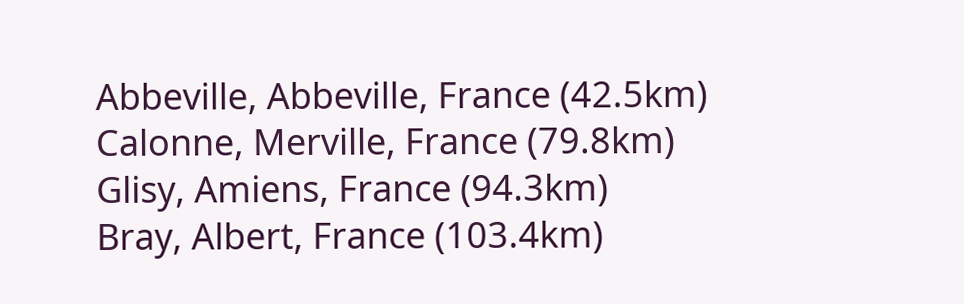Abbeville, Abbeville, France (42.5km)
Calonne, Merville, France (79.8km)
Glisy, Amiens, France (94.3km)
Bray, Albert, France (103.4km)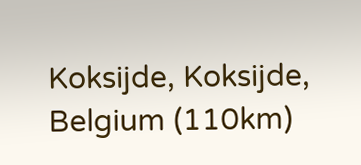Koksijde, Koksijde, Belgium (110km)